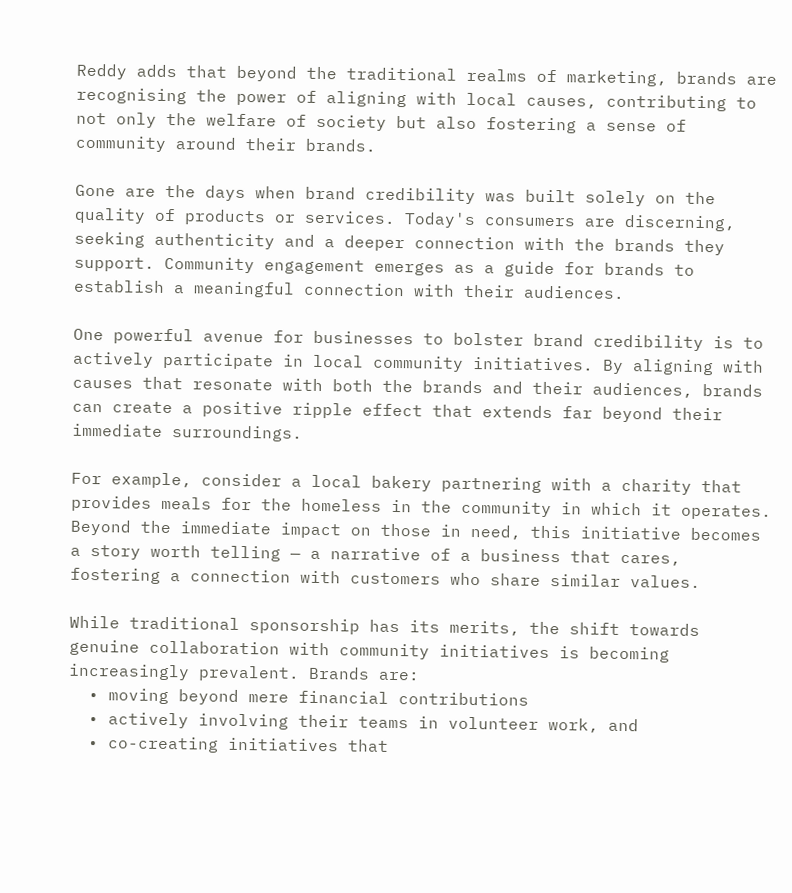Reddy adds that beyond the traditional realms of marketing, brands are recognising the power of aligning with local causes, contributing to not only the welfare of society but also fostering a sense of community around their brands.

Gone are the days when brand credibility was built solely on the quality of products or services. Today's consumers are discerning, seeking authenticity and a deeper connection with the brands they support. Community engagement emerges as a guide for brands to establish a meaningful connection with their audiences.

One powerful avenue for businesses to bolster brand credibility is to actively participate in local community initiatives. By aligning with causes that resonate with both the brands and their audiences, brands can create a positive ripple effect that extends far beyond their immediate surroundings.

For example, consider a local bakery partnering with a charity that provides meals for the homeless in the community in which it operates. Beyond the immediate impact on those in need, this initiative becomes a story worth telling — a narrative of a business that cares, fostering a connection with customers who share similar values.

While traditional sponsorship has its merits, the shift towards genuine collaboration with community initiatives is becoming increasingly prevalent. Brands are:
  • moving beyond mere financial contributions
  • actively involving their teams in volunteer work, and
  • co-creating initiatives that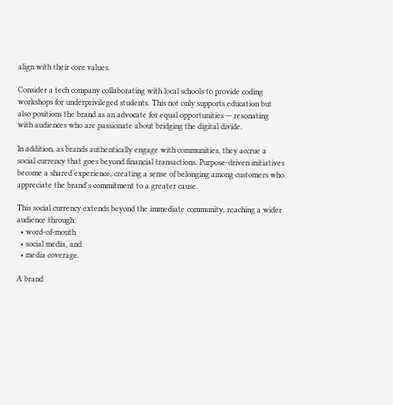align with their core values.

Consider a tech company collaborating with local schools to provide coding workshops for underprivileged students. This not only supports education but also positions the brand as an advocate for equal opportunities — resonating with audiences who are passionate about bridging the digital divide.

In addition, as brands authentically engage with communities, they accrue a social currency that goes beyond financial transactions. Purpose-driven initiatives become a shared experience, creating a sense of belonging among customers who appreciate the brand's commitment to a greater cause.

This social currency extends beyond the immediate community, reaching a wider audience through:
  • word-of-mouth
  • social media, and
  • media coverage.

A brand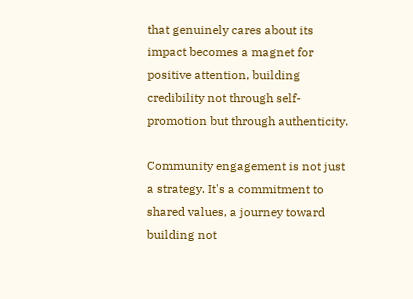that genuinely cares about its impact becomes a magnet for positive attention, building credibility not through self-promotion but through authenticity.

Community engagement is not just a strategy. It's a commitment to shared values, a journey toward building not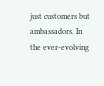just customers but ambassadors. In the ever-evolving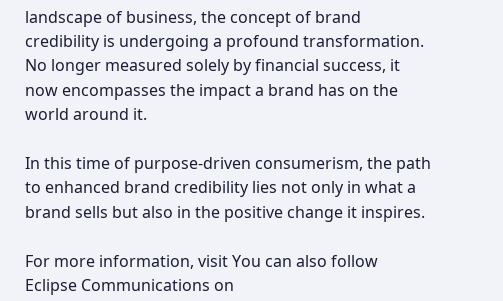landscape of business, the concept of brand credibility is undergoing a profound transformation. No longer measured solely by financial success, it now encompasses the impact a brand has on the world around it.

In this time of purpose-driven consumerism, the path to enhanced brand credibility lies not only in what a brand sells but also in the positive change it inspires.

For more information, visit You can also follow Eclipse Communications on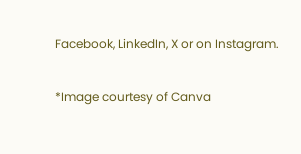Facebook, LinkedIn, X or on Instagram.

*Image courtesy of Canva